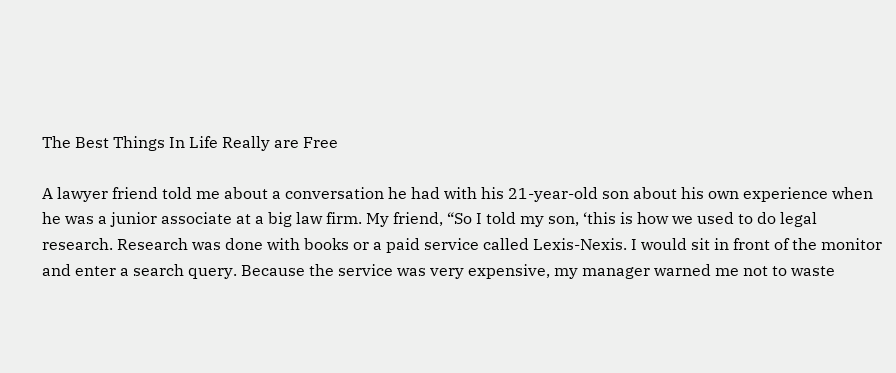The Best Things In Life Really are Free

A lawyer friend told me about a conversation he had with his 21-year-old son about his own experience when he was a junior associate at a big law firm. My friend, “So I told my son, ‘this is how we used to do legal research. Research was done with books or a paid service called Lexis-Nexis. I would sit in front of the monitor and enter a search query. Because the service was very expensive, my manager warned me not to waste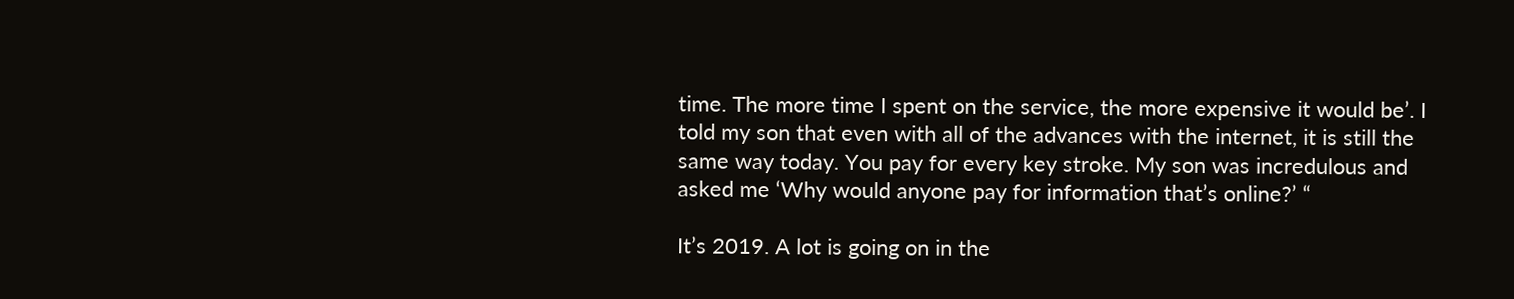time. The more time I spent on the service, the more expensive it would be’. I told my son that even with all of the advances with the internet, it is still the same way today. You pay for every key stroke. My son was incredulous and asked me ‘Why would anyone pay for information that’s online?’ “

It’s 2019. A lot is going on in the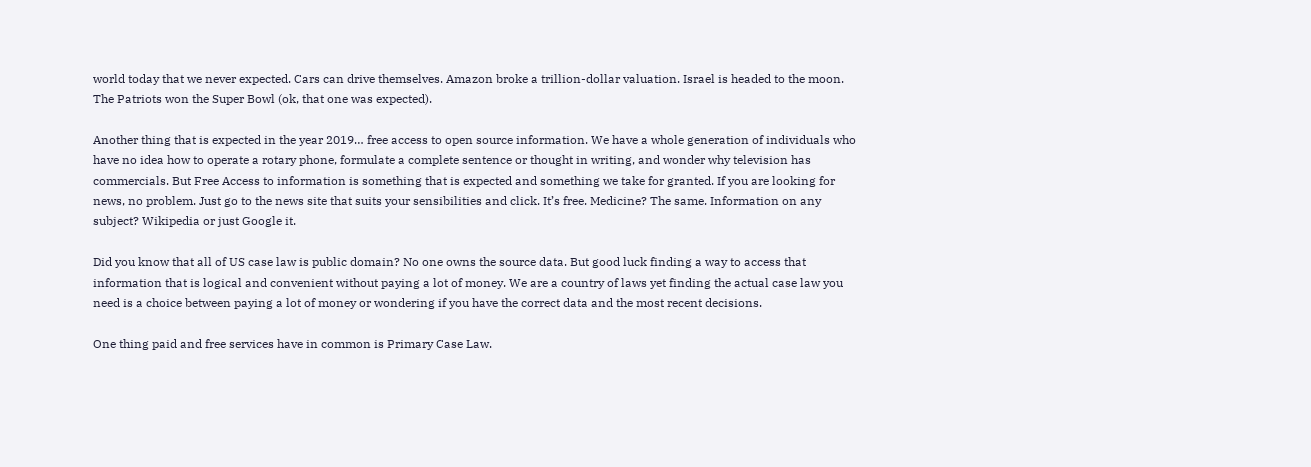world today that we never expected. Cars can drive themselves. Amazon broke a trillion-dollar valuation. Israel is headed to the moon. The Patriots won the Super Bowl (ok, that one was expected).

Another thing that is expected in the year 2019… free access to open source information. We have a whole generation of individuals who have no idea how to operate a rotary phone, formulate a complete sentence or thought in writing, and wonder why television has commercials. But Free Access to information is something that is expected and something we take for granted. If you are looking for news, no problem. Just go to the news site that suits your sensibilities and click. It’s free. Medicine? The same. Information on any subject? Wikipedia or just Google it.

Did you know that all of US case law is public domain? No one owns the source data. But good luck finding a way to access that information that is logical and convenient without paying a lot of money. We are a country of laws yet finding the actual case law you need is a choice between paying a lot of money or wondering if you have the correct data and the most recent decisions.

One thing paid and free services have in common is Primary Case Law.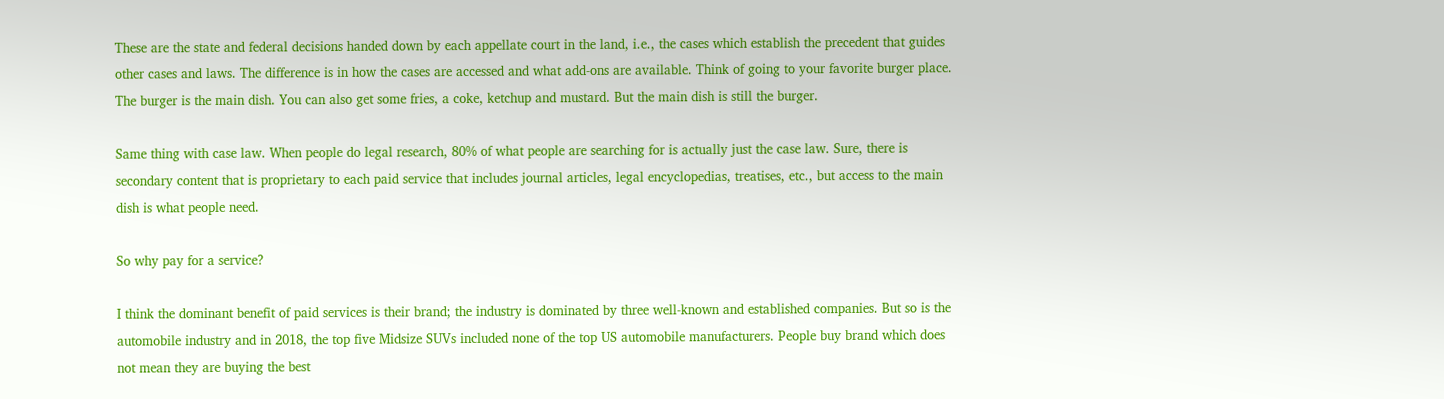These are the state and federal decisions handed down by each appellate court in the land, i.e., the cases which establish the precedent that guides other cases and laws. The difference is in how the cases are accessed and what add-ons are available. Think of going to your favorite burger place. The burger is the main dish. You can also get some fries, a coke, ketchup and mustard. But the main dish is still the burger.

Same thing with case law. When people do legal research, 80% of what people are searching for is actually just the case law. Sure, there is secondary content that is proprietary to each paid service that includes journal articles, legal encyclopedias, treatises, etc., but access to the main dish is what people need.

So why pay for a service?

I think the dominant benefit of paid services is their brand; the industry is dominated by three well-known and established companies. But so is the automobile industry and in 2018, the top five Midsize SUVs included none of the top US automobile manufacturers. People buy brand which does not mean they are buying the best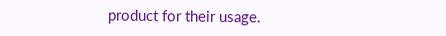product for their usage.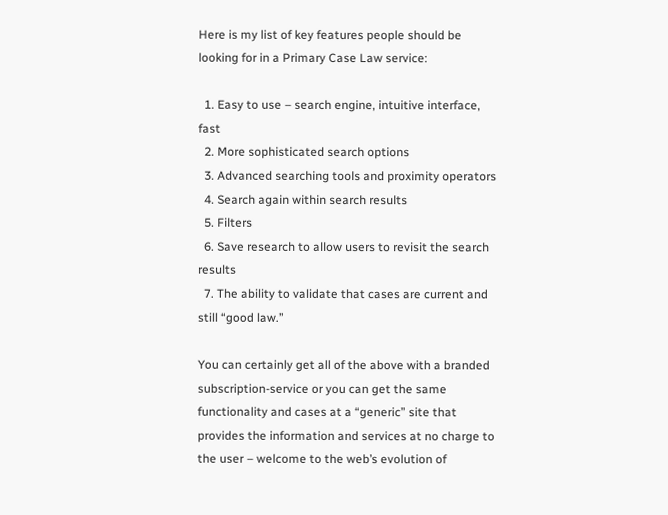Here is my list of key features people should be looking for in a Primary Case Law service:

  1. Easy to use – search engine, intuitive interface, fast
  2. More sophisticated search options
  3. Advanced searching tools and proximity operators
  4. Search again within search results
  5. Filters
  6. Save research to allow users to revisit the search results
  7. The ability to validate that cases are current and still “good law.”

You can certainly get all of the above with a branded subscription-service or you can get the same functionality and cases at a “generic” site that provides the information and services at no charge to the user – welcome to the web’s evolution of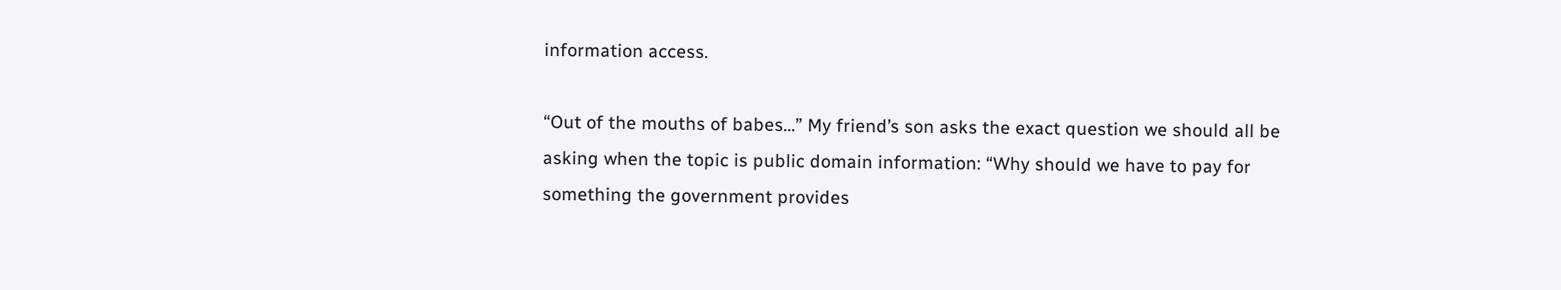information access.

“Out of the mouths of babes…” My friend’s son asks the exact question we should all be asking when the topic is public domain information: “Why should we have to pay for something the government provides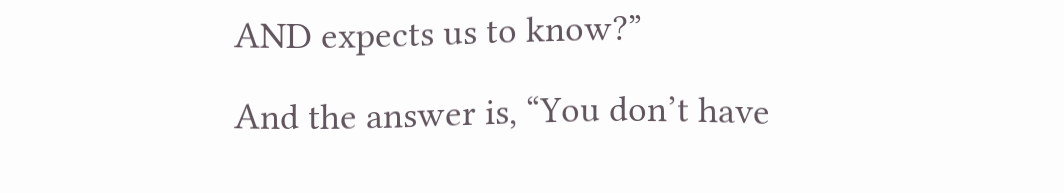AND expects us to know?”

And the answer is, “You don’t have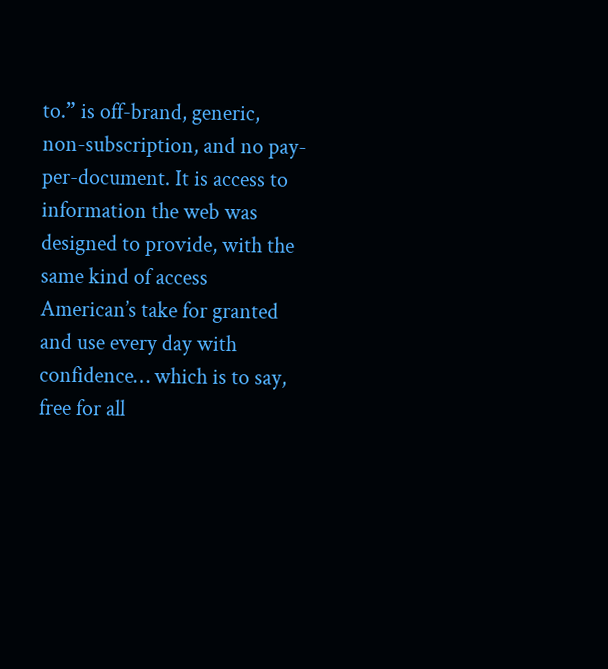to.” is off-brand, generic, non-subscription, and no pay-per-document. It is access to information the web was designed to provide, with the same kind of access American’s take for granted and use every day with confidence… which is to say, free for all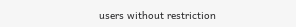users without restriction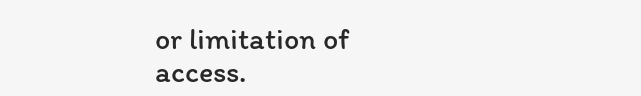or limitation of access.